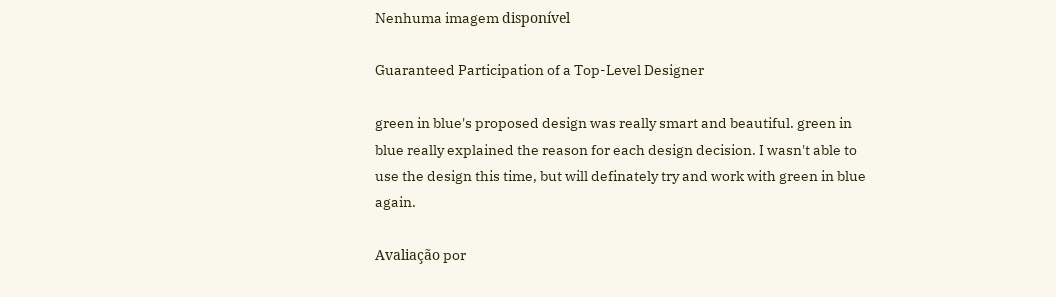Nenhuma imagem disponível

Guaranteed Participation of a Top-Level Designer

green in blue's proposed design was really smart and beautiful. green in blue really explained the reason for each design decision. I wasn't able to use the design this time, but will definately try and work with green in blue again.

Avaliação por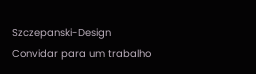Szczepanski-Design
Convidar para um trabalho